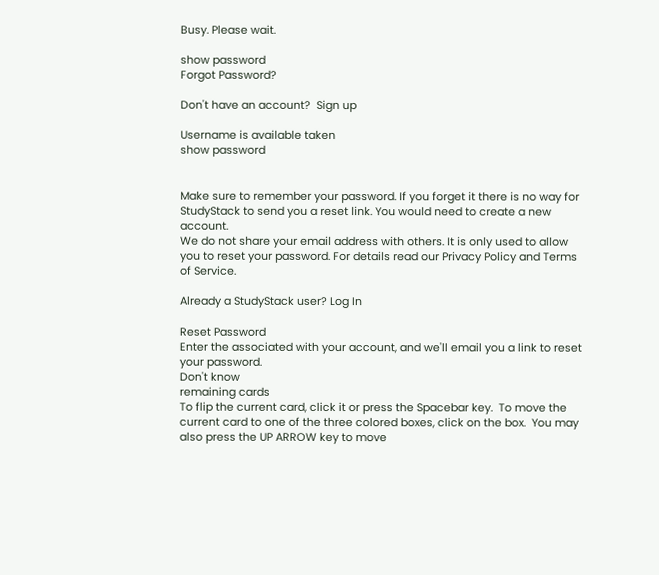Busy. Please wait.

show password
Forgot Password?

Don't have an account?  Sign up

Username is available taken
show password


Make sure to remember your password. If you forget it there is no way for StudyStack to send you a reset link. You would need to create a new account.
We do not share your email address with others. It is only used to allow you to reset your password. For details read our Privacy Policy and Terms of Service.

Already a StudyStack user? Log In

Reset Password
Enter the associated with your account, and we'll email you a link to reset your password.
Don't know
remaining cards
To flip the current card, click it or press the Spacebar key.  To move the current card to one of the three colored boxes, click on the box.  You may also press the UP ARROW key to move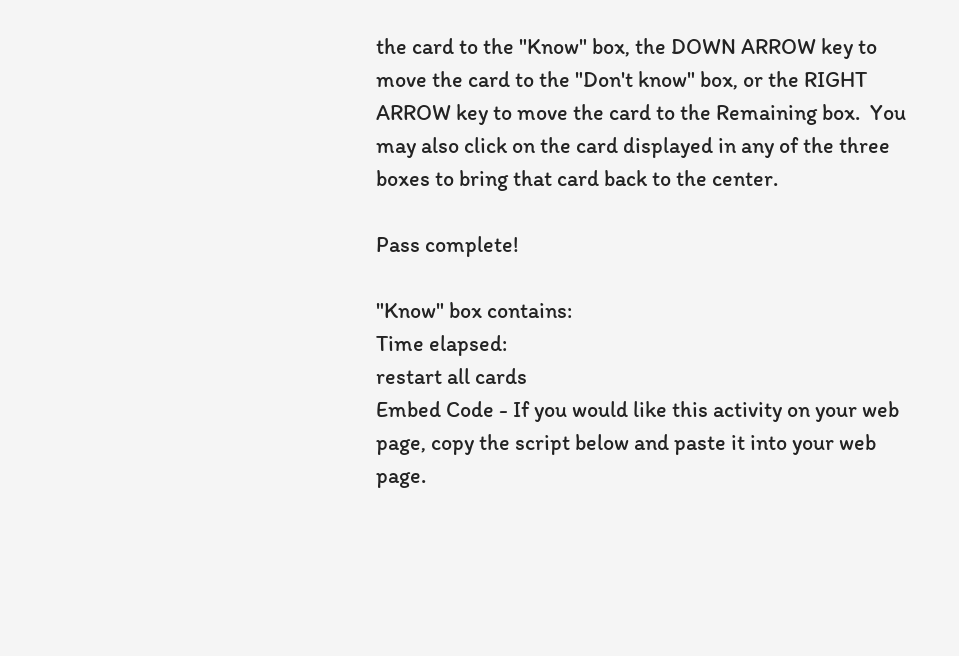the card to the "Know" box, the DOWN ARROW key to move the card to the "Don't know" box, or the RIGHT ARROW key to move the card to the Remaining box.  You may also click on the card displayed in any of the three boxes to bring that card back to the center.

Pass complete!

"Know" box contains:
Time elapsed:
restart all cards
Embed Code - If you would like this activity on your web page, copy the script below and paste it into your web page.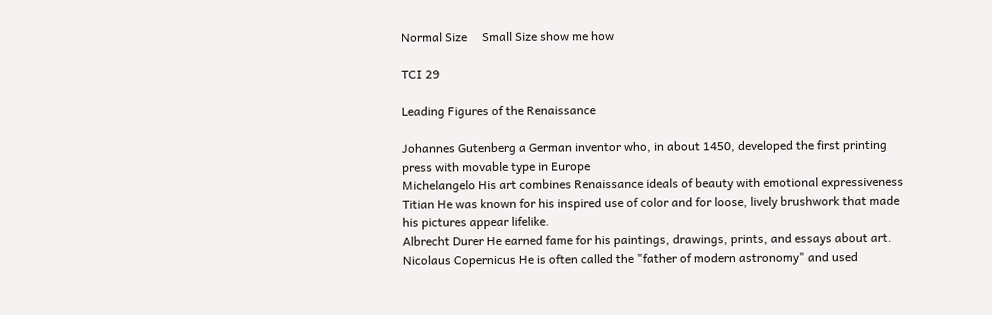Normal Size     Small Size show me how

TCI 29

Leading Figures of the Renaissance

Johannes Gutenberg a German inventor who, in about 1450, developed the first printing press with movable type in Europe
Michelangelo His art combines Renaissance ideals of beauty with emotional expressiveness
Titian He was known for his inspired use of color and for loose, lively brushwork that made his pictures appear lifelike.
Albrecht Durer He earned fame for his paintings, drawings, prints, and essays about art.
Nicolaus Copernicus He is often called the "father of modern astronomy" and used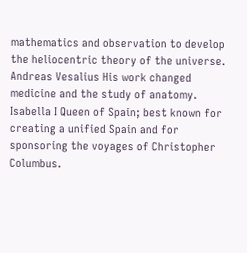mathematics and observation to develop the heliocentric theory of the universe.
Andreas Vesalius His work changed medicine and the study of anatomy.
Isabella I Queen of Spain; best known for creating a unified Spain and for sponsoring the voyages of Christopher Columbus.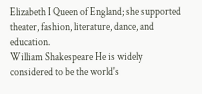Elizabeth I Queen of England; she supported theater, fashion, literature, dance, and education.
William Shakespeare He is widely considered to be the world's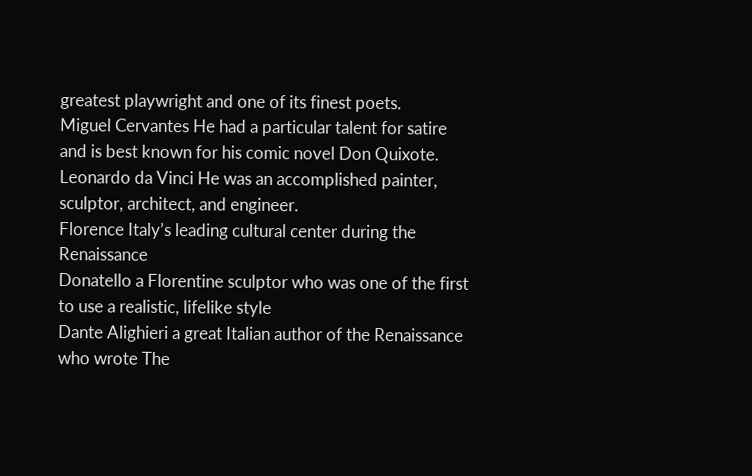greatest playwright and one of its finest poets.
Miguel Cervantes He had a particular talent for satire and is best known for his comic novel Don Quixote.
Leonardo da Vinci He was an accomplished painter, sculptor, architect, and engineer.
Florence Italy’s leading cultural center during the Renaissance
Donatello a Florentine sculptor who was one of the first to use a realistic, lifelike style
Dante Alighieri a great Italian author of the Renaissance who wrote The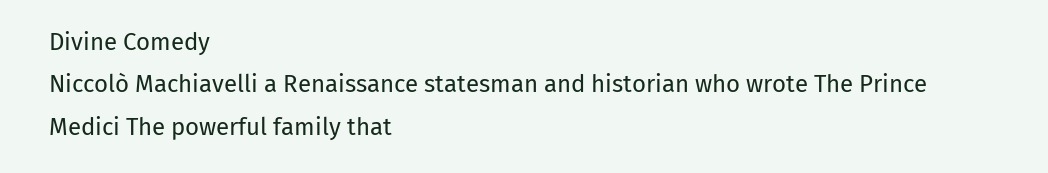Divine Comedy
Niccolò Machiavelli a Renaissance statesman and historian who wrote The Prince
Medici The powerful family that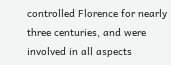controlled Florence for nearly three centuries, and were involved in all aspects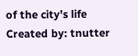of the city’s life
Created by: tnutter